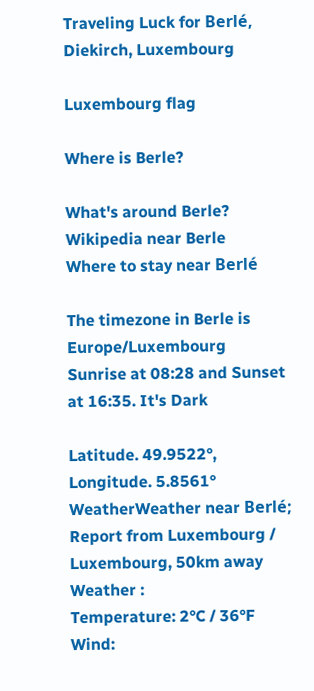Traveling Luck for Berlé, Diekirch, Luxembourg

Luxembourg flag

Where is Berle?

What's around Berle?
Wikipedia near Berle
Where to stay near Berlé

The timezone in Berle is Europe/Luxembourg
Sunrise at 08:28 and Sunset at 16:35. It's Dark

Latitude. 49.9522°, Longitude. 5.8561°
WeatherWeather near Berlé; Report from Luxembourg / Luxembourg, 50km away
Weather :
Temperature: 2°C / 36°F
Wind: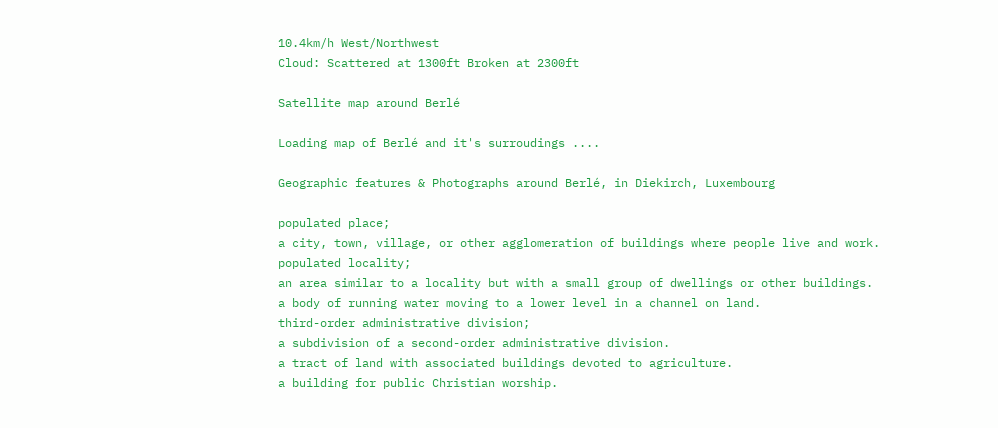10.4km/h West/Northwest
Cloud: Scattered at 1300ft Broken at 2300ft

Satellite map around Berlé

Loading map of Berlé and it's surroudings ....

Geographic features & Photographs around Berlé, in Diekirch, Luxembourg

populated place;
a city, town, village, or other agglomeration of buildings where people live and work.
populated locality;
an area similar to a locality but with a small group of dwellings or other buildings.
a body of running water moving to a lower level in a channel on land.
third-order administrative division;
a subdivision of a second-order administrative division.
a tract of land with associated buildings devoted to agriculture.
a building for public Christian worship.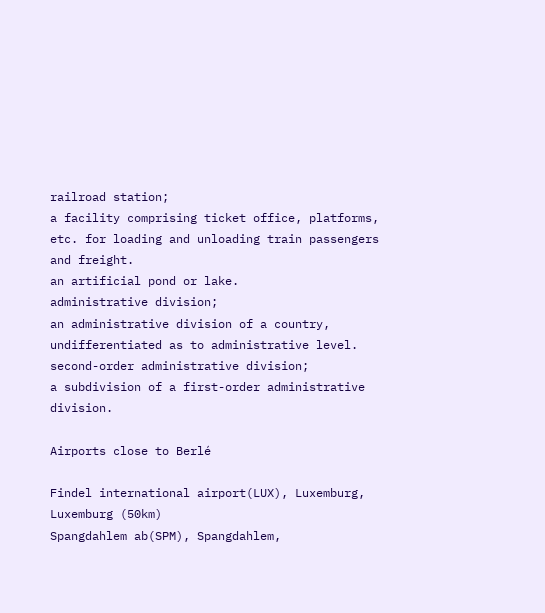railroad station;
a facility comprising ticket office, platforms, etc. for loading and unloading train passengers and freight.
an artificial pond or lake.
administrative division;
an administrative division of a country, undifferentiated as to administrative level.
second-order administrative division;
a subdivision of a first-order administrative division.

Airports close to Berlé

Findel international airport(LUX), Luxemburg, Luxemburg (50km)
Spangdahlem ab(SPM), Spangdahlem,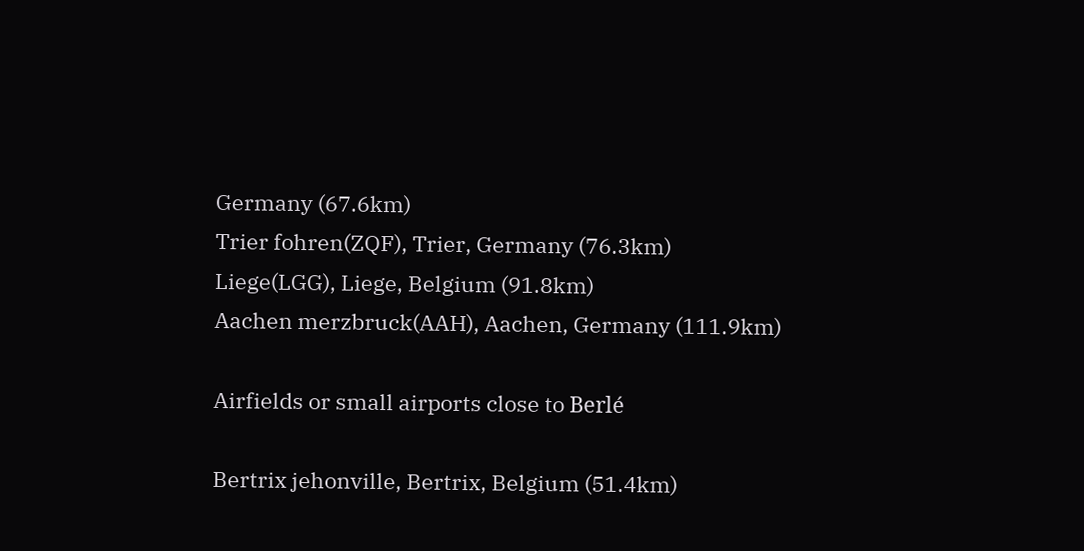Germany (67.6km)
Trier fohren(ZQF), Trier, Germany (76.3km)
Liege(LGG), Liege, Belgium (91.8km)
Aachen merzbruck(AAH), Aachen, Germany (111.9km)

Airfields or small airports close to Berlé

Bertrix jehonville, Bertrix, Belgium (51.4km)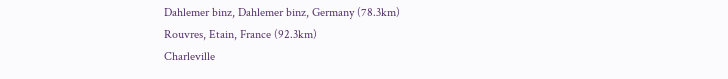Dahlemer binz, Dahlemer binz, Germany (78.3km)
Rouvres, Etain, France (92.3km)
Charleville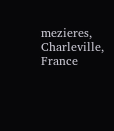mezieres, Charleville, France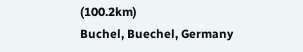(100.2km)
Buchel, Buechel, Germany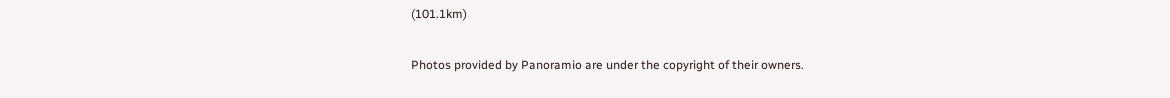(101.1km)

Photos provided by Panoramio are under the copyright of their owners.